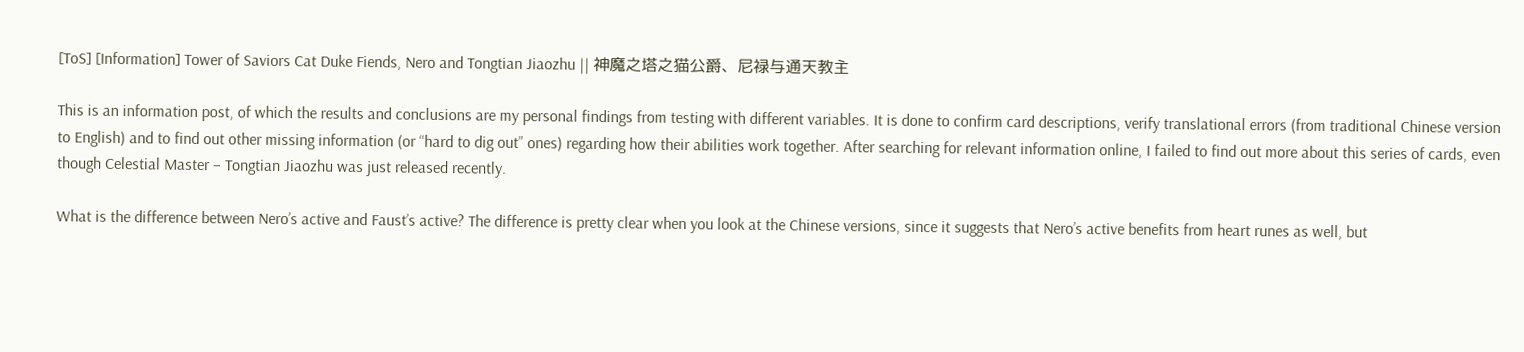[ToS] [Information] Tower of Saviors Cat Duke Fiends, Nero and Tongtian Jiaozhu || 神魔之塔之猫公爵、尼禄与通天教主

This is an information post, of which the results and conclusions are my personal findings from testing with different variables. It is done to confirm card descriptions, verify translational errors (from traditional Chinese version to English) and to find out other missing information (or “hard to dig out” ones) regarding how their abilities work together. After searching for relevant information online, I failed to find out more about this series of cards, even though Celestial Master – Tongtian Jiaozhu was just released recently.

What is the difference between Nero’s active and Faust’s active? The difference is pretty clear when you look at the Chinese versions, since it suggests that Nero’s active benefits from heart runes as well, but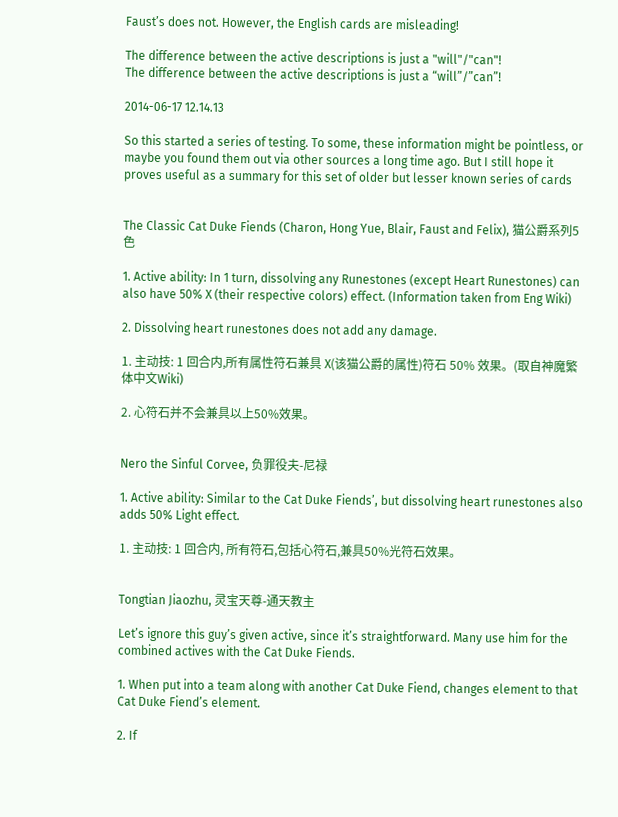Faust’s does not. However, the English cards are misleading!

The difference between the active descriptions is just a "will"/"can"!
The difference between the active descriptions is just a “will”/”can”!

2014-06-17 12.14.13

So this started a series of testing. To some, these information might be pointless, or maybe you found them out via other sources a long time ago. But I still hope it proves useful as a summary for this set of older but lesser known series of cards


The Classic Cat Duke Fiends (Charon, Hong Yue, Blair, Faust and Felix), 猫公爵系列5色

1. Active ability: In 1 turn, dissolving any Runestones (except Heart Runestones) can also have 50% X (their respective colors) effect. (Information taken from Eng Wiki)

2. Dissolving heart runestones does not add any damage.

1. 主动技: 1 回合内,所有属性符石兼具 X(该猫公爵的属性)符石 50% 效果。(取自神魔繁体中文Wiki)

2. 心符石并不会兼具以上50%效果。


Nero the Sinful Corvee, 负罪役夫-尼禄

1. Active ability: Similar to the Cat Duke Fiends’, but dissolving heart runestones also adds 50% Light effect.

1. 主动技: 1 回合内, 所有符石,包括心符石,兼具50%光符石效果。


Tongtian Jiaozhu, 灵宝天尊-通天教主

Let’s ignore this guy’s given active, since it’s straightforward. Many use him for the combined actives with the Cat Duke Fiends.

1. When put into a team along with another Cat Duke Fiend, changes element to that Cat Duke Fiend’s element.

2. If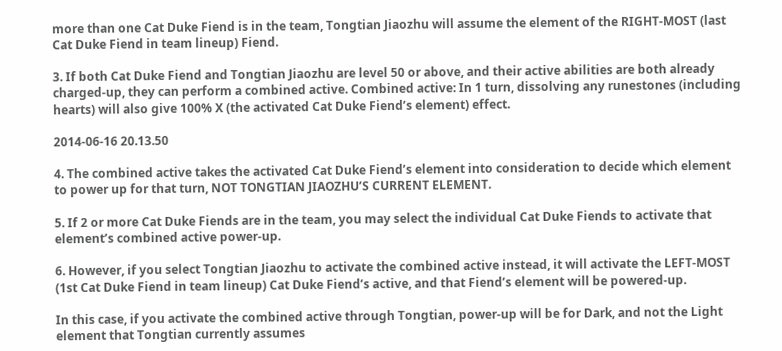more than one Cat Duke Fiend is in the team, Tongtian Jiaozhu will assume the element of the RIGHT-MOST (last Cat Duke Fiend in team lineup) Fiend.

3. If both Cat Duke Fiend and Tongtian Jiaozhu are level 50 or above, and their active abilities are both already charged-up, they can perform a combined active. Combined active: In 1 turn, dissolving any runestones (including hearts) will also give 100% X (the activated Cat Duke Fiend’s element) effect.

2014-06-16 20.13.50

4. The combined active takes the activated Cat Duke Fiend’s element into consideration to decide which element to power up for that turn, NOT TONGTIAN JIAOZHU’S CURRENT ELEMENT.

5. If 2 or more Cat Duke Fiends are in the team, you may select the individual Cat Duke Fiends to activate that element’s combined active power-up.

6. However, if you select Tongtian Jiaozhu to activate the combined active instead, it will activate the LEFT-MOST (1st Cat Duke Fiend in team lineup) Cat Duke Fiend’s active, and that Fiend’s element will be powered-up.

In this case, if you activate the combined active through Tongtian, power-up will be for Dark, and not the Light element that Tongtian currently assumes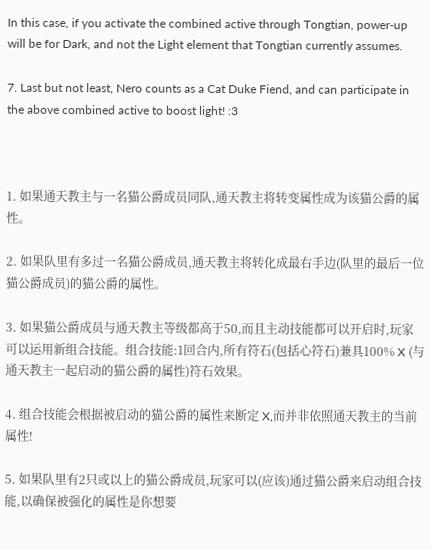In this case, if you activate the combined active through Tongtian, power-up will be for Dark, and not the Light element that Tongtian currently assumes.

7. Last but not least, Nero counts as a Cat Duke Fiend, and can participate in the above combined active to boost light! :3



1. 如果通天教主与一名猫公爵成员同队,通天教主将转变属性成为该猫公爵的属性。

2. 如果队里有多过一名猫公爵成员,通天教主将转化成最右手边(队里的最后一位猫公爵成员)的猫公爵的属性。

3. 如果猫公爵成员与通天教主等级都高于50,而且主动技能都可以开启时,玩家可以运用新组合技能。组合技能:1回合内,所有符石(包括心符石)兼具100% X (与通天教主一起启动的猫公爵的属性)符石效果。

4. 组合技能会根据被启动的猫公爵的属性来断定 X,而并非依照通天教主的当前属性!

5. 如果队里有2只或以上的猫公爵成员,玩家可以(应该)通过猫公爵来启动组合技能,以确保被强化的属性是你想要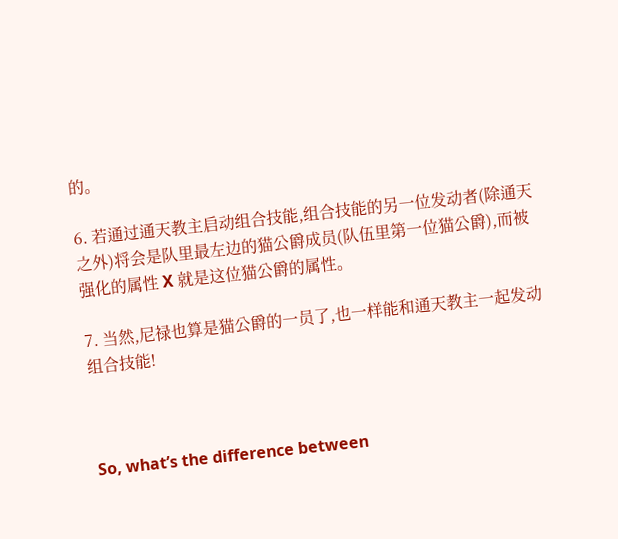的。

6. 若通过通天教主启动组合技能,组合技能的另一位发动者(除通天之外)将会是队里最左边的猫公爵成员(队伍里第一位猫公爵),而被强化的属性 X 就是这位猫公爵的属性。

7. 当然,尼禄也算是猫公爵的一员了,也一样能和通天教主一起发动组合技能!



So, what’s the difference between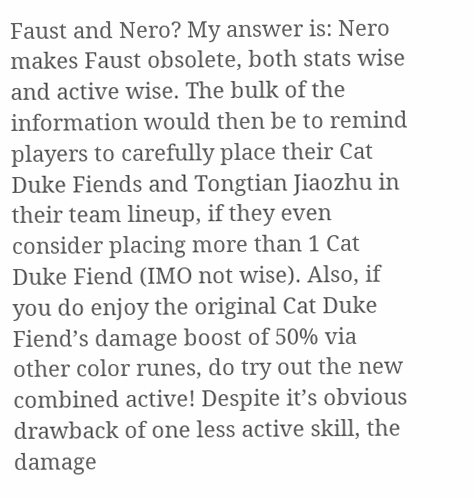Faust and Nero? My answer is: Nero makes Faust obsolete, both stats wise and active wise. The bulk of the information would then be to remind players to carefully place their Cat Duke Fiends and Tongtian Jiaozhu in their team lineup, if they even consider placing more than 1 Cat Duke Fiend (IMO not wise). Also, if you do enjoy the original Cat Duke Fiend’s damage boost of 50% via other color runes, do try out the new combined active! Despite it’s obvious drawback of one less active skill, the damage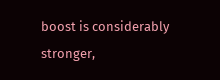boost is considerably stronger,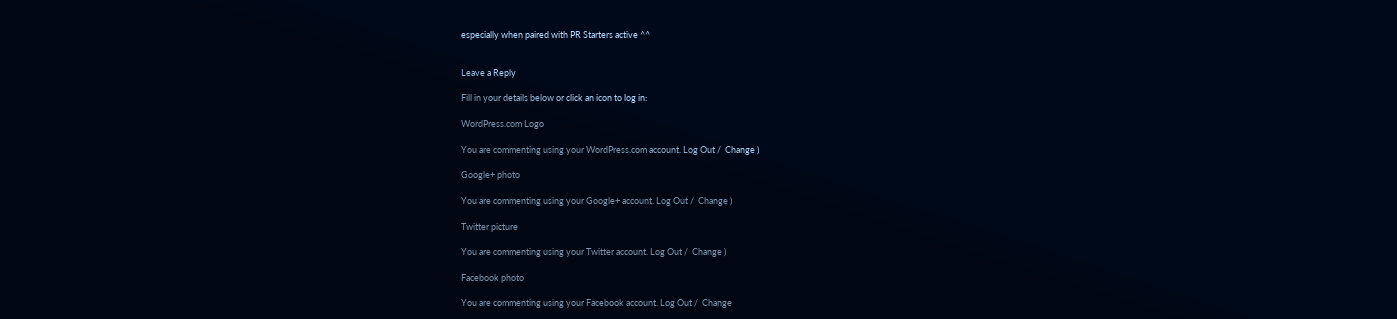especially when paired with PR Starters active ^^


Leave a Reply

Fill in your details below or click an icon to log in:

WordPress.com Logo

You are commenting using your WordPress.com account. Log Out /  Change )

Google+ photo

You are commenting using your Google+ account. Log Out /  Change )

Twitter picture

You are commenting using your Twitter account. Log Out /  Change )

Facebook photo

You are commenting using your Facebook account. Log Out /  Change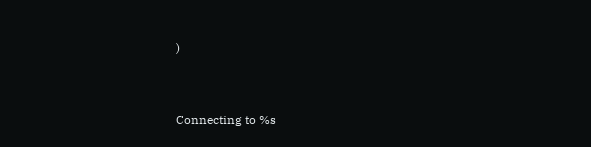)


Connecting to %s